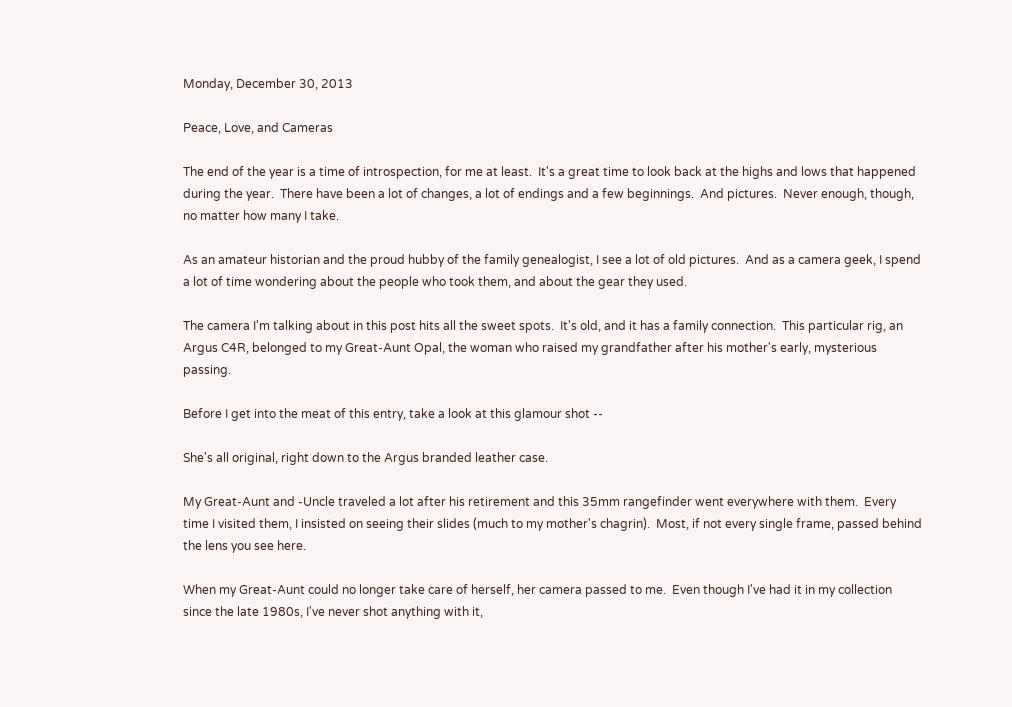Monday, December 30, 2013

Peace, Love, and Cameras

The end of the year is a time of introspection, for me at least.  It's a great time to look back at the highs and lows that happened during the year.  There have been a lot of changes, a lot of endings and a few beginnings.  And pictures.  Never enough, though, no matter how many I take.

As an amateur historian and the proud hubby of the family genealogist, I see a lot of old pictures.  And as a camera geek, I spend a lot of time wondering about the people who took them, and about the gear they used.

The camera I'm talking about in this post hits all the sweet spots.  It's old, and it has a family connection.  This particular rig, an Argus C4R, belonged to my Great-Aunt Opal, the woman who raised my grandfather after his mother's early, mysterious passing.

Before I get into the meat of this entry, take a look at this glamour shot --

She's all original, right down to the Argus branded leather case.

My Great-Aunt and -Uncle traveled a lot after his retirement and this 35mm rangefinder went everywhere with them.  Every time I visited them, I insisted on seeing their slides (much to my mother's chagrin).  Most, if not every single frame, passed behind the lens you see here.

When my Great-Aunt could no longer take care of herself, her camera passed to me.  Even though I've had it in my collection since the late 1980s, I've never shot anything with it,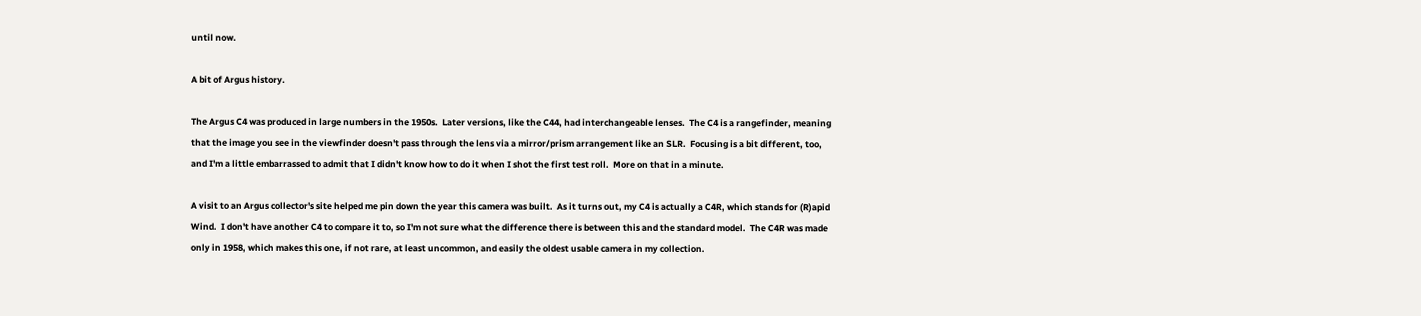until now.

A bit of Argus history.

The Argus C4 was produced in large numbers in the 1950s.  Later versions, like the C44, had interchangeable lenses.  The C4 is a rangefinder, meaning that the image you see in the viewfinder doesn't pass through the lens via a mirror/prism arrangement like an SLR.  Focusing is a bit different, too, and I'm a little embarrassed to admit that I didn't know how to do it when I shot the first test roll.  More on that in a minute.

A visit to an Argus collector's site helped me pin down the year this camera was built.  As it turns out, my C4 is actually a C4R, which stands for (R)apid Wind.  I don't have another C4 to compare it to, so I'm not sure what the difference there is between this and the standard model.  The C4R was made only in 1958, which makes this one, if not rare, at least uncommon, and easily the oldest usable camera in my collection.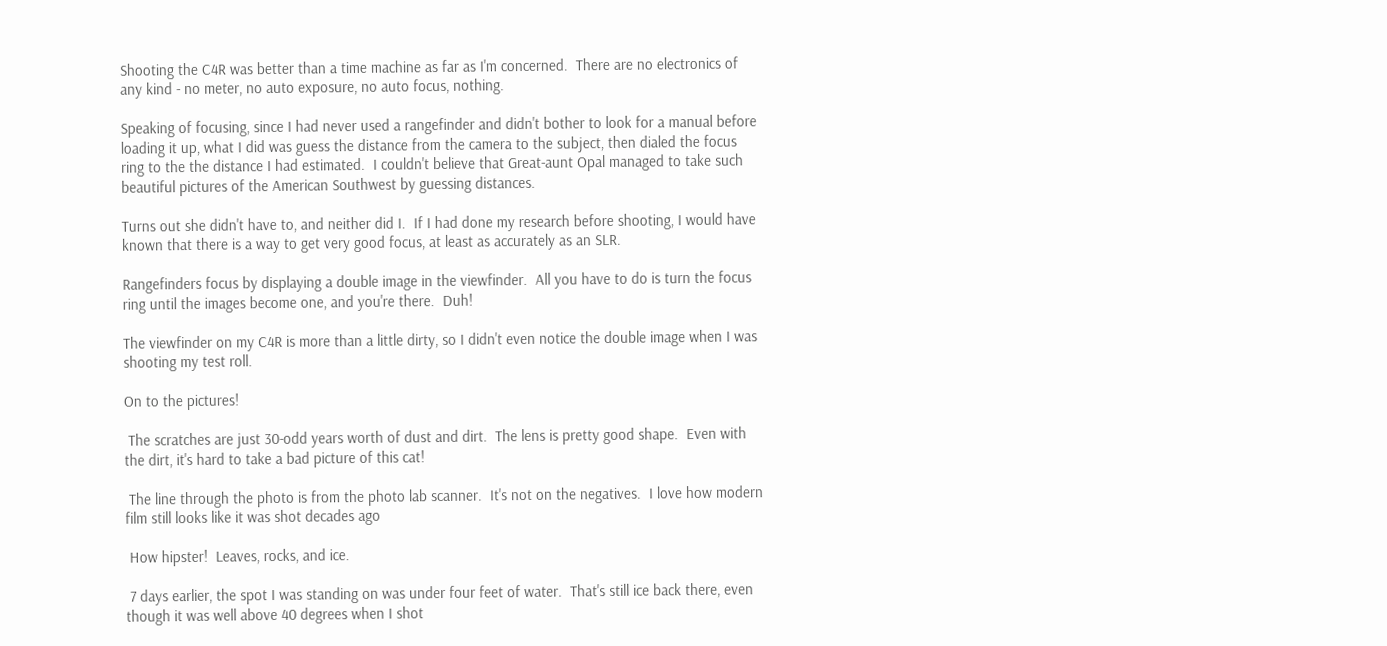Shooting the C4R was better than a time machine as far as I'm concerned.  There are no electronics of any kind - no meter, no auto exposure, no auto focus, nothing.

Speaking of focusing, since I had never used a rangefinder and didn't bother to look for a manual before loading it up, what I did was guess the distance from the camera to the subject, then dialed the focus ring to the the distance I had estimated.  I couldn't believe that Great-aunt Opal managed to take such beautiful pictures of the American Southwest by guessing distances.

Turns out she didn't have to, and neither did I.  If I had done my research before shooting, I would have known that there is a way to get very good focus, at least as accurately as an SLR.

Rangefinders focus by displaying a double image in the viewfinder.  All you have to do is turn the focus ring until the images become one, and you're there.  Duh!

The viewfinder on my C4R is more than a little dirty, so I didn't even notice the double image when I was shooting my test roll.

On to the pictures!

 The scratches are just 30-odd years worth of dust and dirt.  The lens is pretty good shape.  Even with the dirt, it's hard to take a bad picture of this cat!

 The line through the photo is from the photo lab scanner.  It's not on the negatives.  I love how modern film still looks like it was shot decades ago

 How hipster!  Leaves, rocks, and ice.

 7 days earlier, the spot I was standing on was under four feet of water.  That's still ice back there, even though it was well above 40 degrees when I shot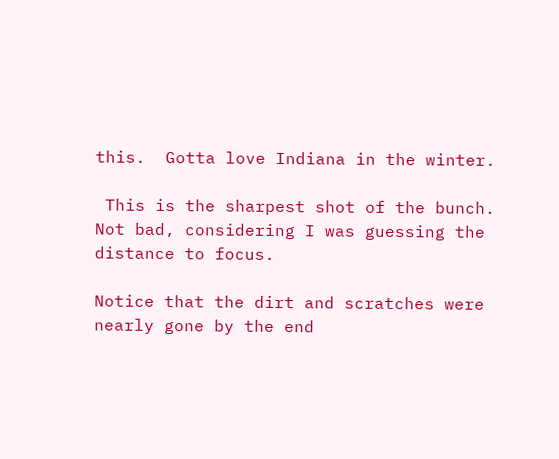this.  Gotta love Indiana in the winter.

 This is the sharpest shot of the bunch.  Not bad, considering I was guessing the distance to focus.

Notice that the dirt and scratches were nearly gone by the end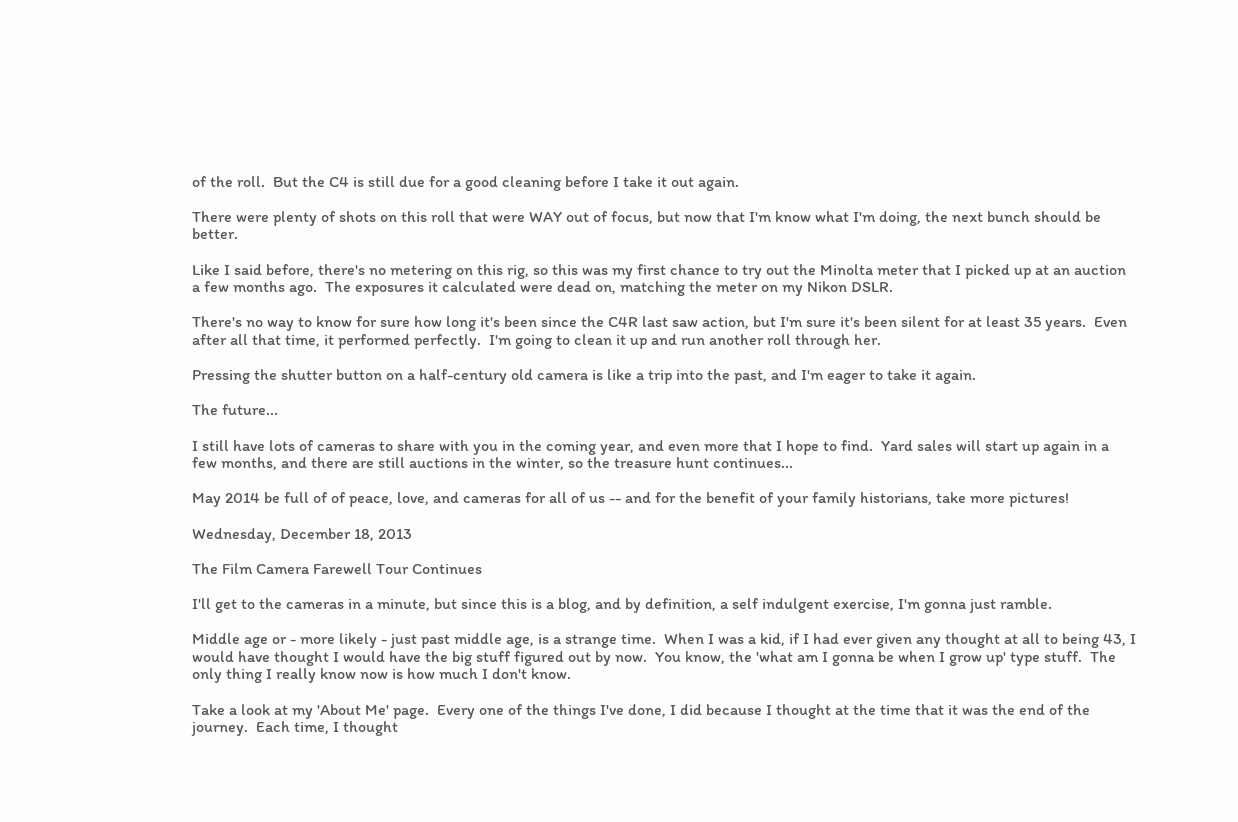of the roll.  But the C4 is still due for a good cleaning before I take it out again.

There were plenty of shots on this roll that were WAY out of focus, but now that I'm know what I'm doing, the next bunch should be better.

Like I said before, there's no metering on this rig, so this was my first chance to try out the Minolta meter that I picked up at an auction a few months ago.  The exposures it calculated were dead on, matching the meter on my Nikon DSLR.

There's no way to know for sure how long it's been since the C4R last saw action, but I'm sure it's been silent for at least 35 years.  Even after all that time, it performed perfectly.  I'm going to clean it up and run another roll through her.

Pressing the shutter button on a half-century old camera is like a trip into the past, and I'm eager to take it again.

The future...

I still have lots of cameras to share with you in the coming year, and even more that I hope to find.  Yard sales will start up again in a few months, and there are still auctions in the winter, so the treasure hunt continues...

May 2014 be full of of peace, love, and cameras for all of us -- and for the benefit of your family historians, take more pictures!

Wednesday, December 18, 2013

The Film Camera Farewell Tour Continues

I'll get to the cameras in a minute, but since this is a blog, and by definition, a self indulgent exercise, I'm gonna just ramble.

Middle age or - more likely - just past middle age, is a strange time.  When I was a kid, if I had ever given any thought at all to being 43, I would have thought I would have the big stuff figured out by now.  You know, the 'what am I gonna be when I grow up' type stuff.  The only thing I really know now is how much I don't know.

Take a look at my 'About Me' page.  Every one of the things I've done, I did because I thought at the time that it was the end of the journey.  Each time, I thought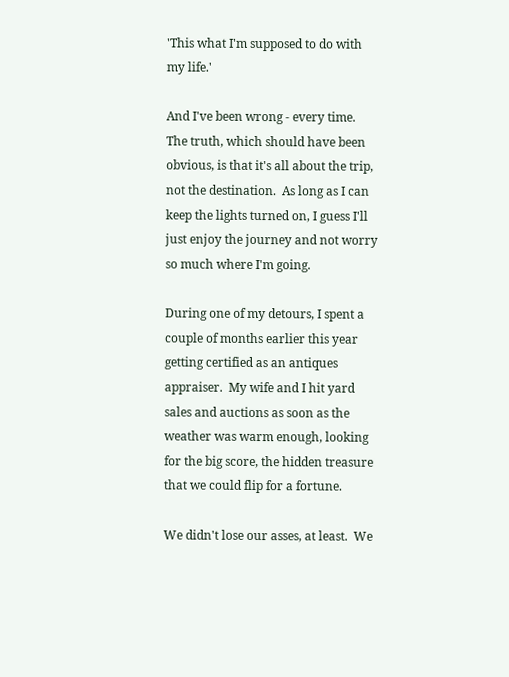'This what I'm supposed to do with my life.'

And I've been wrong - every time.  The truth, which should have been obvious, is that it's all about the trip, not the destination.  As long as I can keep the lights turned on, I guess I'll just enjoy the journey and not worry so much where I'm going.

During one of my detours, I spent a couple of months earlier this year getting certified as an antiques appraiser.  My wife and I hit yard sales and auctions as soon as the weather was warm enough, looking for the big score, the hidden treasure that we could flip for a fortune.

We didn't lose our asses, at least.  We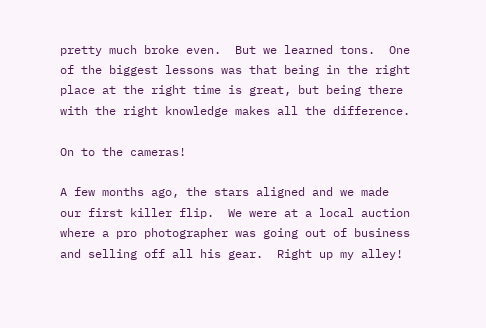pretty much broke even.  But we learned tons.  One of the biggest lessons was that being in the right place at the right time is great, but being there with the right knowledge makes all the difference.

On to the cameras!

A few months ago, the stars aligned and we made our first killer flip.  We were at a local auction where a pro photographer was going out of business and selling off all his gear.  Right up my alley!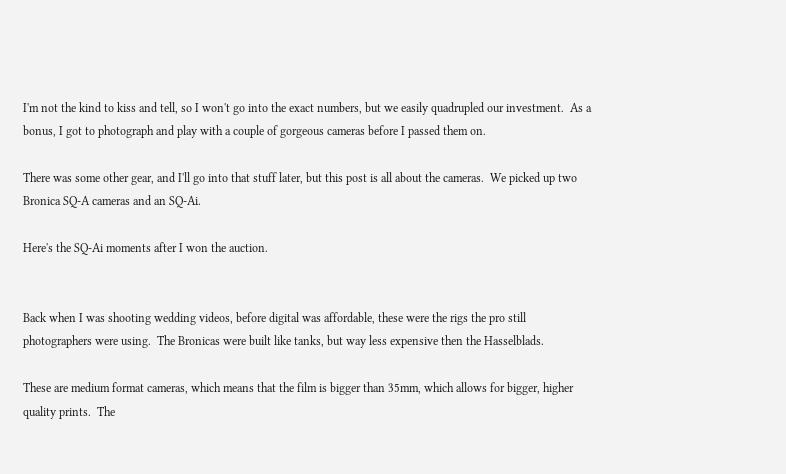I'm not the kind to kiss and tell, so I won't go into the exact numbers, but we easily quadrupled our investment.  As a bonus, I got to photograph and play with a couple of gorgeous cameras before I passed them on.

There was some other gear, and I'll go into that stuff later, but this post is all about the cameras.  We picked up two Bronica SQ-A cameras and an SQ-Ai.

Here's the SQ-Ai moments after I won the auction.


Back when I was shooting wedding videos, before digital was affordable, these were the rigs the pro still photographers were using.  The Bronicas were built like tanks, but way less expensive then the Hasselblads.

These are medium format cameras, which means that the film is bigger than 35mm, which allows for bigger, higher quality prints.  The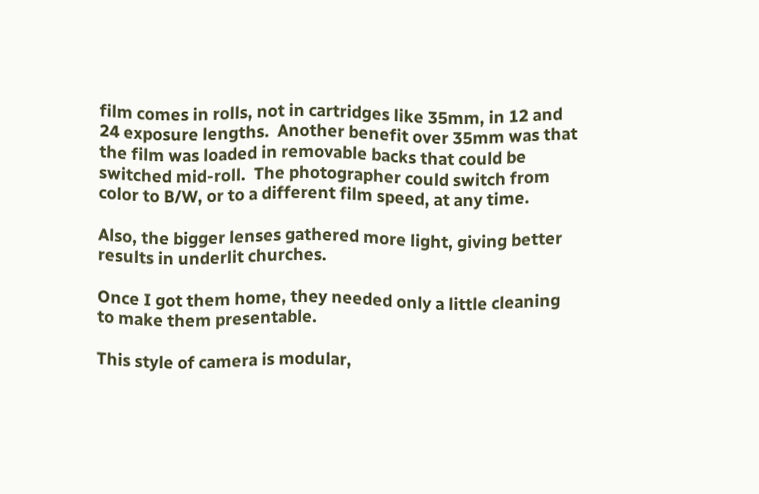film comes in rolls, not in cartridges like 35mm, in 12 and 24 exposure lengths.  Another benefit over 35mm was that the film was loaded in removable backs that could be switched mid-roll.  The photographer could switch from color to B/W, or to a different film speed, at any time.

Also, the bigger lenses gathered more light, giving better results in underlit churches.

Once I got them home, they needed only a little cleaning to make them presentable.

This style of camera is modular,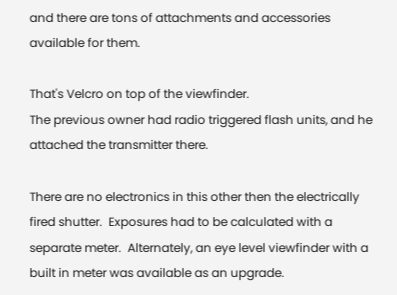and there are tons of attachments and accessories available for them.

That's Velcro on top of the viewfinder.
The previous owner had radio triggered flash units, and he attached the transmitter there.

There are no electronics in this other then the electrically fired shutter.  Exposures had to be calculated with a separate meter.  Alternately, an eye level viewfinder with a built in meter was available as an upgrade.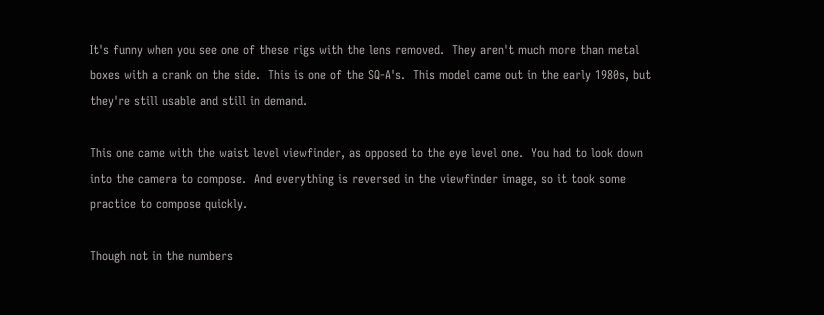It's funny when you see one of these rigs with the lens removed.  They aren't much more than metal boxes with a crank on the side.  This is one of the SQ-A's.  This model came out in the early 1980s, but they're still usable and still in demand.

This one came with the waist level viewfinder, as opposed to the eye level one.  You had to look down into the camera to compose.  And everything is reversed in the viewfinder image, so it took some practice to compose quickly.

Though not in the numbers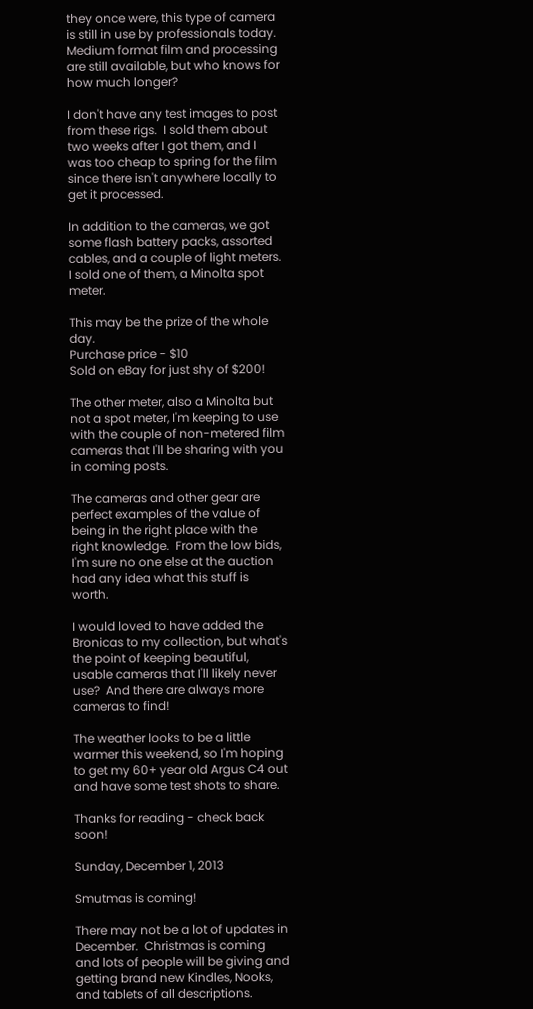they once were, this type of camera is still in use by professionals today.  Medium format film and processing are still available, but who knows for how much longer?

I don't have any test images to post from these rigs.  I sold them about two weeks after I got them, and I was too cheap to spring for the film since there isn't anywhere locally to get it processed.

In addition to the cameras, we got some flash battery packs, assorted cables, and a couple of light meters.  I sold one of them, a Minolta spot meter.

This may be the prize of the whole day.
Purchase price - $10
Sold on eBay for just shy of $200!

The other meter, also a Minolta but not a spot meter, I'm keeping to use with the couple of non-metered film cameras that I'll be sharing with you in coming posts.

The cameras and other gear are perfect examples of the value of being in the right place with the right knowledge.  From the low bids, I'm sure no one else at the auction had any idea what this stuff is worth.

I would loved to have added the Bronicas to my collection, but what's the point of keeping beautiful, usable cameras that I'll likely never use?  And there are always more cameras to find!

The weather looks to be a little warmer this weekend, so I'm hoping to get my 60+ year old Argus C4 out and have some test shots to share.

Thanks for reading - check back soon!

Sunday, December 1, 2013

Smutmas is coming!

There may not be a lot of updates in December.  Christmas is coming and lots of people will be giving and getting brand new Kindles, Nooks, and tablets of all descriptions.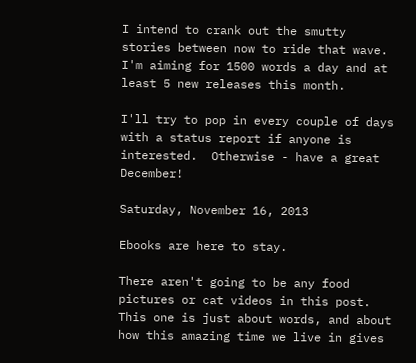I intend to crank out the smutty stories between now to ride that wave.  I'm aiming for 1500 words a day and at least 5 new releases this month.

I'll try to pop in every couple of days with a status report if anyone is interested.  Otherwise - have a great December!

Saturday, November 16, 2013

Ebooks are here to stay.

There aren't going to be any food pictures or cat videos in this post. This one is just about words, and about how this amazing time we live in gives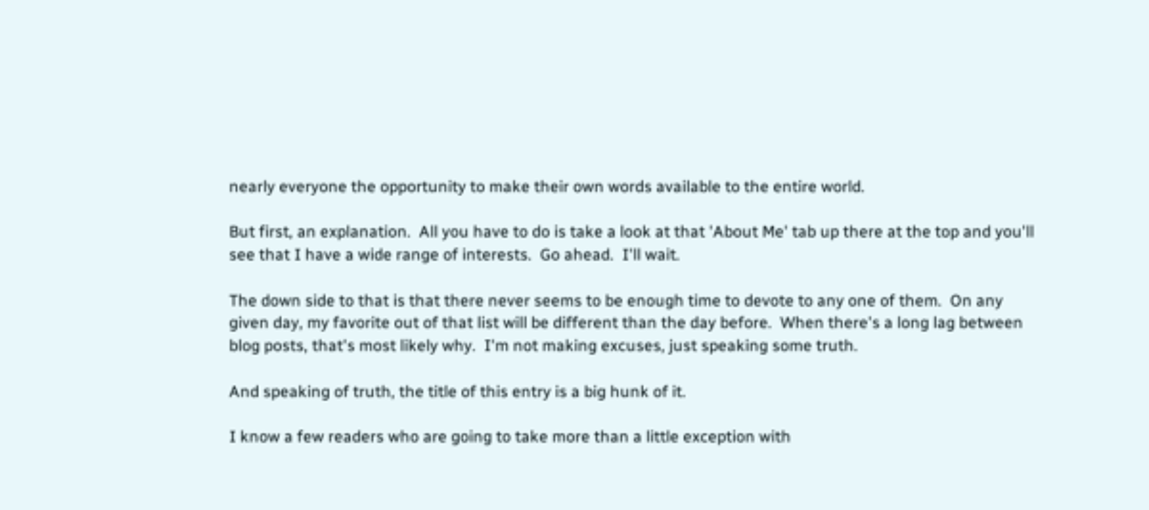nearly everyone the opportunity to make their own words available to the entire world.

But first, an explanation.  All you have to do is take a look at that 'About Me' tab up there at the top and you'll see that I have a wide range of interests.  Go ahead.  I'll wait.

The down side to that is that there never seems to be enough time to devote to any one of them.  On any given day, my favorite out of that list will be different than the day before.  When there's a long lag between blog posts, that's most likely why.  I'm not making excuses, just speaking some truth.

And speaking of truth, the title of this entry is a big hunk of it.

I know a few readers who are going to take more than a little exception with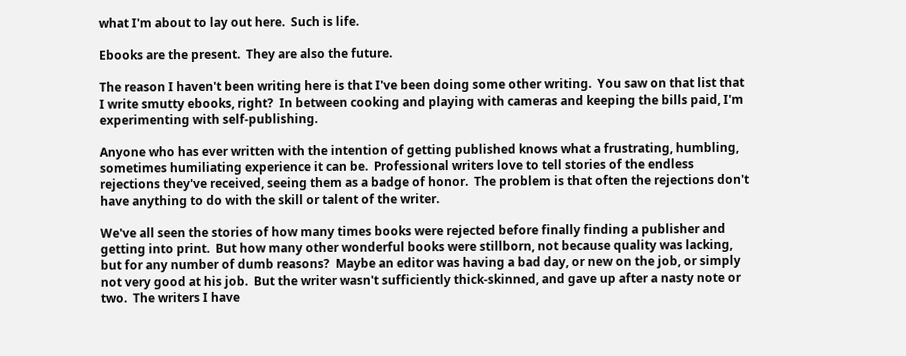what I'm about to lay out here.  Such is life.

Ebooks are the present.  They are also the future.

The reason I haven't been writing here is that I've been doing some other writing.  You saw on that list that I write smutty ebooks, right?  In between cooking and playing with cameras and keeping the bills paid, I'm experimenting with self-publishing.

Anyone who has ever written with the intention of getting published knows what a frustrating, humbling, sometimes humiliating experience it can be.  Professional writers love to tell stories of the endless rejections they've received, seeing them as a badge of honor.  The problem is that often the rejections don't have anything to do with the skill or talent of the writer.

We've all seen the stories of how many times books were rejected before finally finding a publisher and getting into print.  But how many other wonderful books were stillborn, not because quality was lacking, but for any number of dumb reasons?  Maybe an editor was having a bad day, or new on the job, or simply not very good at his job.  But the writer wasn't sufficiently thick-skinned, and gave up after a nasty note or two.  The writers I have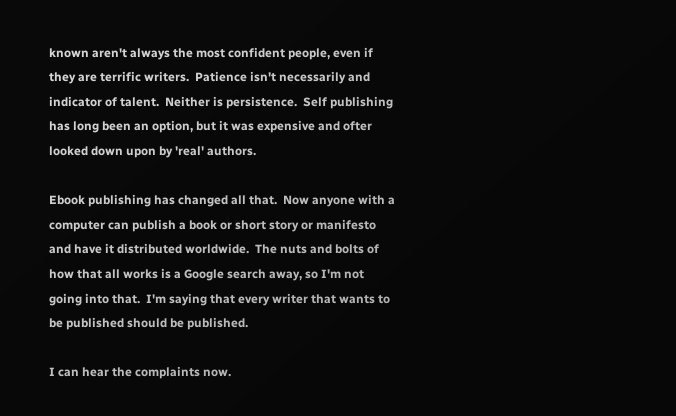known aren't always the most confident people, even if they are terrific writers.  Patience isn't necessarily and indicator of talent.  Neither is persistence.  Self publishing has long been an option, but it was expensive and ofter looked down upon by 'real' authors.

Ebook publishing has changed all that.  Now anyone with a computer can publish a book or short story or manifesto and have it distributed worldwide.  The nuts and bolts of how that all works is a Google search away, so I'm not going into that.  I'm saying that every writer that wants to be published should be published.

I can hear the complaints now.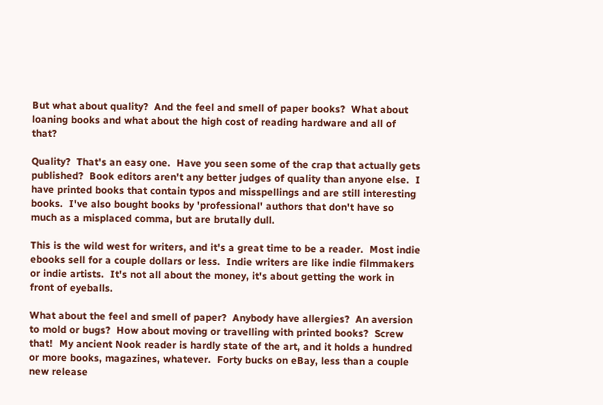But what about quality?  And the feel and smell of paper books?  What about loaning books and what about the high cost of reading hardware and all of that?

Quality?  That's an easy one.  Have you seen some of the crap that actually gets published?  Book editors aren't any better judges of quality than anyone else.  I have printed books that contain typos and misspellings and are still interesting books.  I've also bought books by 'professional' authors that don't have so much as a misplaced comma, but are brutally dull.

This is the wild west for writers, and it's a great time to be a reader.  Most indie ebooks sell for a couple dollars or less.  Indie writers are like indie filmmakers or indie artists.  It's not all about the money, it's about getting the work in front of eyeballs.

What about the feel and smell of paper?  Anybody have allergies?  An aversion to mold or bugs?  How about moving or travelling with printed books?  Screw that!  My ancient Nook reader is hardly state of the art, and it holds a hundred or more books, magazines, whatever.  Forty bucks on eBay, less than a couple new release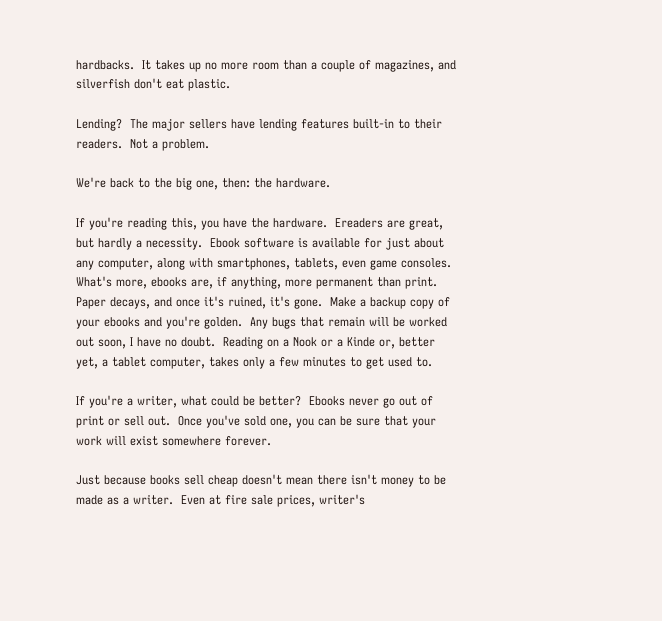hardbacks.  It takes up no more room than a couple of magazines, and silverfish don't eat plastic.

Lending?  The major sellers have lending features built-in to their readers.  Not a problem.

We're back to the big one, then: the hardware.

If you're reading this, you have the hardware.  Ereaders are great, but hardly a necessity.  Ebook software is available for just about any computer, along with smartphones, tablets, even game consoles.  What's more, ebooks are, if anything, more permanent than print.  Paper decays, and once it's ruined, it's gone.  Make a backup copy of your ebooks and you're golden.  Any bugs that remain will be worked out soon, I have no doubt.  Reading on a Nook or a Kinde or, better yet, a tablet computer, takes only a few minutes to get used to.

If you're a writer, what could be better?  Ebooks never go out of print or sell out.  Once you've sold one, you can be sure that your work will exist somewhere forever.

Just because books sell cheap doesn't mean there isn't money to be made as a writer.  Even at fire sale prices, writer's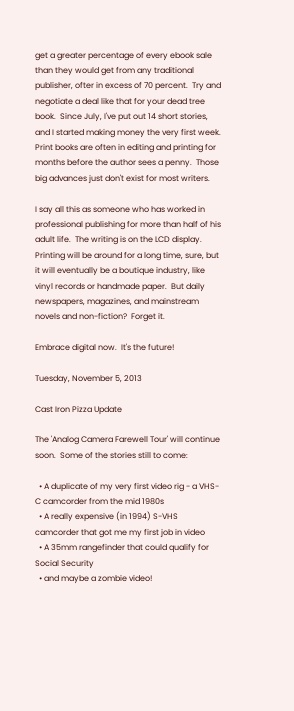get a greater percentage of every ebook sale than they would get from any traditional publisher, ofter in excess of 70 percent.  Try and negotiate a deal like that for your dead tree book.  Since July, I've put out 14 short stories, and I started making money the very first week.  Print books are often in editing and printing for months before the author sees a penny.  Those big advances just don't exist for most writers.

I say all this as someone who has worked in professional publishing for more than half of his adult life.  The writing is on the LCD display.  Printing will be around for a long time, sure, but it will eventually be a boutique industry, like vinyl records or handmade paper.  But daily newspapers, magazines, and mainstream novels and non-fiction?  Forget it.

Embrace digital now.  It's the future!

Tuesday, November 5, 2013

Cast Iron Pizza Update

The 'Analog Camera Farewell Tour' will continue soon.  Some of the stories still to come:

  • A duplicate of my very first video rig - a VHS-C camcorder from the mid 1980s
  • A really expensive (in 1994) S-VHS camcorder that got me my first job in video
  • A 35mm rangefinder that could qualify for Social Security
  • and maybe a zombie video!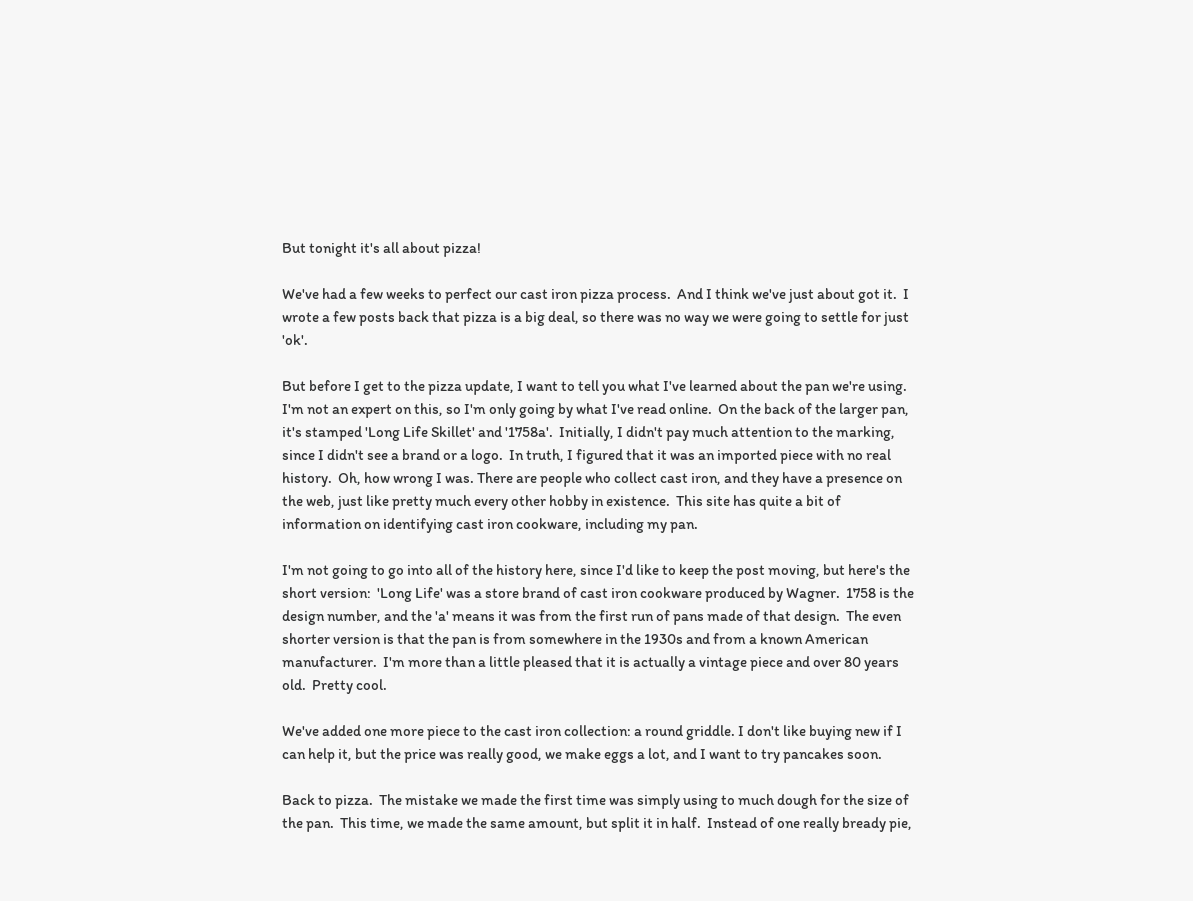But tonight it's all about pizza!

We've had a few weeks to perfect our cast iron pizza process.  And I think we've just about got it.  I wrote a few posts back that pizza is a big deal, so there was no way we were going to settle for just 'ok'.

But before I get to the pizza update, I want to tell you what I've learned about the pan we're using.  I'm not an expert on this, so I'm only going by what I've read online.  On the back of the larger pan, it's stamped 'Long Life Skillet' and '1758a'.  Initially, I didn't pay much attention to the marking, since I didn't see a brand or a logo.  In truth, I figured that it was an imported piece with no real history.  Oh, how wrong I was. There are people who collect cast iron, and they have a presence on the web, just like pretty much every other hobby in existence.  This site has quite a bit of information on identifying cast iron cookware, including my pan.

I'm not going to go into all of the history here, since I'd like to keep the post moving, but here's the short version:  'Long Life' was a store brand of cast iron cookware produced by Wagner.  1758 is the design number, and the 'a' means it was from the first run of pans made of that design.  The even shorter version is that the pan is from somewhere in the 1930s and from a known American manufacturer.  I'm more than a little pleased that it is actually a vintage piece and over 80 years old.  Pretty cool.

We've added one more piece to the cast iron collection: a round griddle. I don't like buying new if I can help it, but the price was really good, we make eggs a lot, and I want to try pancakes soon.

Back to pizza.  The mistake we made the first time was simply using to much dough for the size of the pan.  This time, we made the same amount, but split it in half.  Instead of one really bready pie,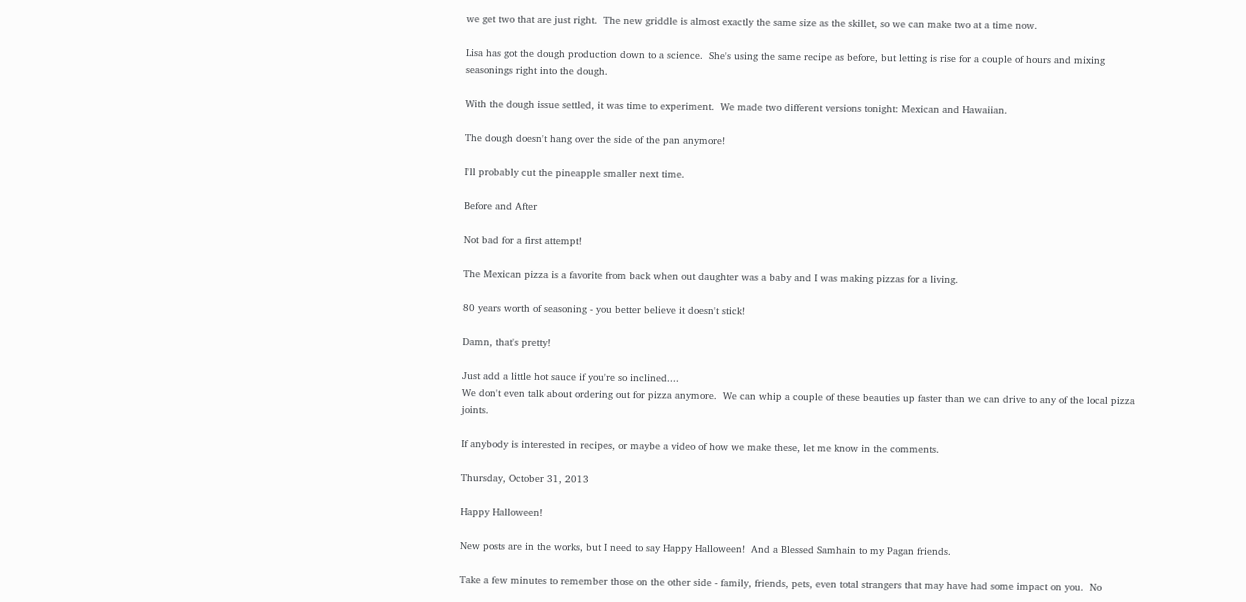we get two that are just right.  The new griddle is almost exactly the same size as the skillet, so we can make two at a time now.

Lisa has got the dough production down to a science.  She's using the same recipe as before, but letting is rise for a couple of hours and mixing seasonings right into the dough.

With the dough issue settled, it was time to experiment.  We made two different versions tonight: Mexican and Hawaiian.

The dough doesn't hang over the side of the pan anymore!

I'll probably cut the pineapple smaller next time.

Before and After

Not bad for a first attempt!

The Mexican pizza is a favorite from back when out daughter was a baby and I was making pizzas for a living.

80 years worth of seasoning - you better believe it doesn't stick!

Damn, that's pretty!

Just add a little hot sauce if you're so inclined....
We don't even talk about ordering out for pizza anymore.  We can whip a couple of these beauties up faster than we can drive to any of the local pizza joints.

If anybody is interested in recipes, or maybe a video of how we make these, let me know in the comments.

Thursday, October 31, 2013

Happy Halloween!

New posts are in the works, but I need to say Happy Halloween!  And a Blessed Samhain to my Pagan friends.

Take a few minutes to remember those on the other side - family, friends, pets, even total strangers that may have had some impact on you.  No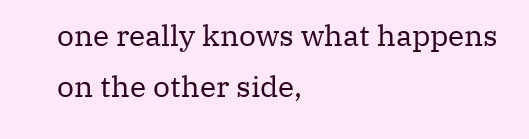one really knows what happens on the other side,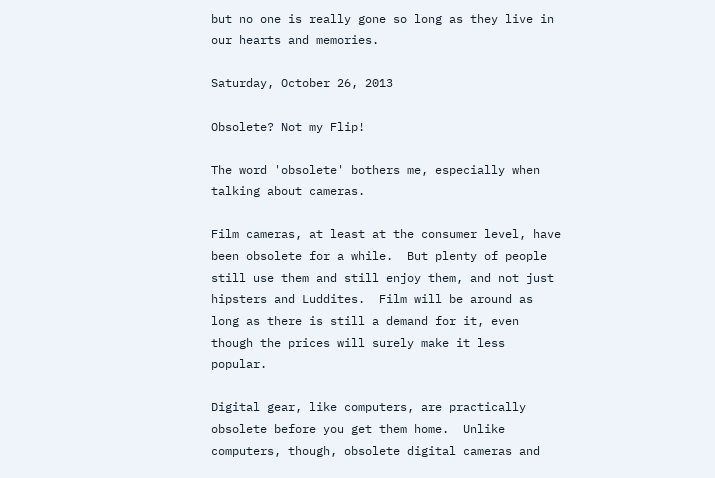but no one is really gone so long as they live in our hearts and memories.

Saturday, October 26, 2013

Obsolete? Not my Flip!

The word 'obsolete' bothers me, especially when talking about cameras.

Film cameras, at least at the consumer level, have been obsolete for a while.  But plenty of people still use them and still enjoy them, and not just hipsters and Luddites.  Film will be around as long as there is still a demand for it, even though the prices will surely make it less popular.

Digital gear, like computers, are practically obsolete before you get them home.  Unlike computers, though, obsolete digital cameras and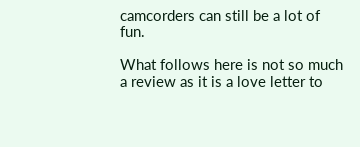camcorders can still be a lot of fun.

What follows here is not so much a review as it is a love letter to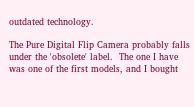outdated technology.

The Pure Digital Flip Camera probably falls under the 'obsolete' label.  The one I have was one of the first models, and I bought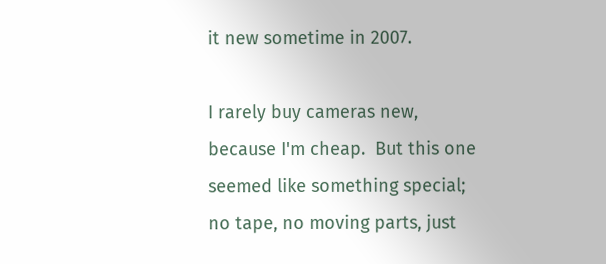it new sometime in 2007.

I rarely buy cameras new, because I'm cheap.  But this one seemed like something special;  no tape, no moving parts, just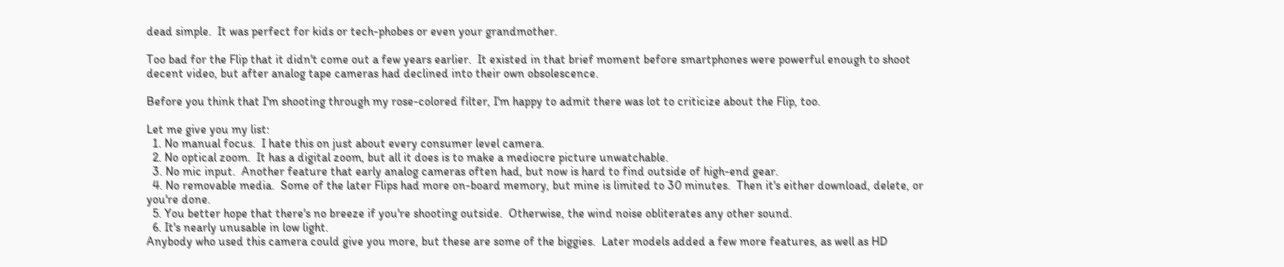dead simple.  It was perfect for kids or tech-phobes or even your grandmother.

Too bad for the Flip that it didn't come out a few years earlier.  It existed in that brief moment before smartphones were powerful enough to shoot decent video, but after analog tape cameras had declined into their own obsolescence.

Before you think that I'm shooting through my rose-colored filter, I'm happy to admit there was lot to criticize about the Flip, too.

Let me give you my list:
  1. No manual focus.  I hate this on just about every consumer level camera.
  2. No optical zoom.  It has a digital zoom, but all it does is to make a mediocre picture unwatchable.
  3. No mic input.  Another feature that early analog cameras often had, but now is hard to find outside of high-end gear.
  4. No removable media.  Some of the later Flips had more on-board memory, but mine is limited to 30 minutes.  Then it's either download, delete, or you're done.
  5. You better hope that there's no breeze if you're shooting outside.  Otherwise, the wind noise obliterates any other sound.
  6. It's nearly unusable in low light.
Anybody who used this camera could give you more, but these are some of the biggies.  Later models added a few more features, as well as HD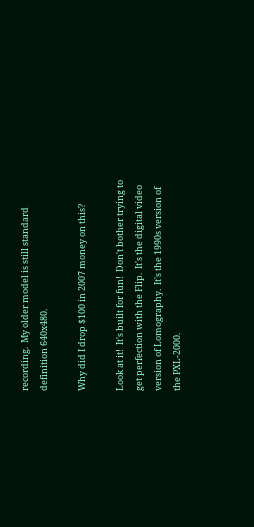recording.  My older model is still standard definition 640x480.

Why did I drop $100 in 2007 money on this?

Look at it!  It's built for fun!  Don't bother trying to get perfection with the Flip.  It's the digital video version of Lomography.  It's the 1990s version of the PXL-2000.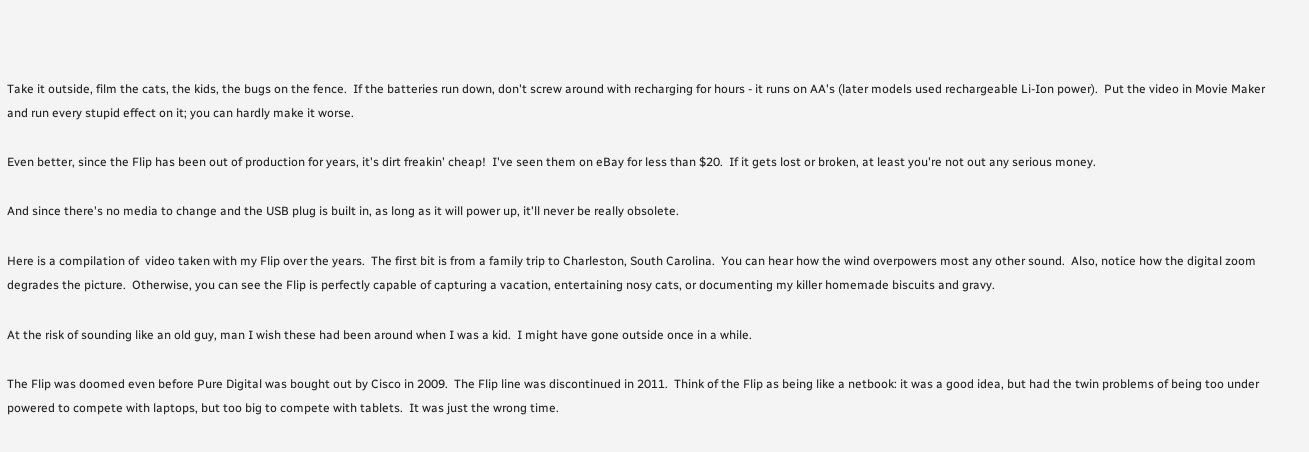Take it outside, film the cats, the kids, the bugs on the fence.  If the batteries run down, don't screw around with recharging for hours - it runs on AA's (later models used rechargeable Li-Ion power).  Put the video in Movie Maker and run every stupid effect on it; you can hardly make it worse.

Even better, since the Flip has been out of production for years, it's dirt freakin' cheap!  I've seen them on eBay for less than $20.  If it gets lost or broken, at least you're not out any serious money.

And since there's no media to change and the USB plug is built in, as long as it will power up, it'll never be really obsolete.

Here is a compilation of  video taken with my Flip over the years.  The first bit is from a family trip to Charleston, South Carolina.  You can hear how the wind overpowers most any other sound.  Also, notice how the digital zoom degrades the picture.  Otherwise, you can see the Flip is perfectly capable of capturing a vacation, entertaining nosy cats, or documenting my killer homemade biscuits and gravy.

At the risk of sounding like an old guy, man I wish these had been around when I was a kid.  I might have gone outside once in a while.

The Flip was doomed even before Pure Digital was bought out by Cisco in 2009.  The Flip line was discontinued in 2011.  Think of the Flip as being like a netbook: it was a good idea, but had the twin problems of being too under powered to compete with laptops, but too big to compete with tablets.  It was just the wrong time.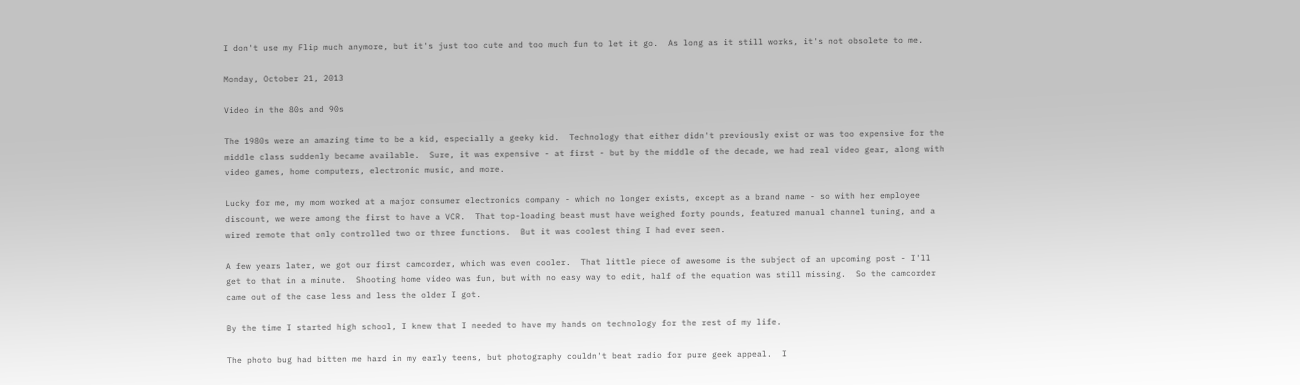I don't use my Flip much anymore, but it's just too cute and too much fun to let it go.  As long as it still works, it's not obsolete to me.

Monday, October 21, 2013

Video in the 80s and 90s

The 1980s were an amazing time to be a kid, especially a geeky kid.  Technology that either didn't previously exist or was too expensive for the middle class suddenly became available.  Sure, it was expensive - at first - but by the middle of the decade, we had real video gear, along with video games, home computers, electronic music, and more.

Lucky for me, my mom worked at a major consumer electronics company - which no longer exists, except as a brand name - so with her employee discount, we were among the first to have a VCR.  That top-loading beast must have weighed forty pounds, featured manual channel tuning, and a wired remote that only controlled two or three functions.  But it was coolest thing I had ever seen.

A few years later, we got our first camcorder, which was even cooler.  That little piece of awesome is the subject of an upcoming post - I'll get to that in a minute.  Shooting home video was fun, but with no easy way to edit, half of the equation was still missing.  So the camcorder came out of the case less and less the older I got.

By the time I started high school, I knew that I needed to have my hands on technology for the rest of my life.

The photo bug had bitten me hard in my early teens, but photography couldn't beat radio for pure geek appeal.  I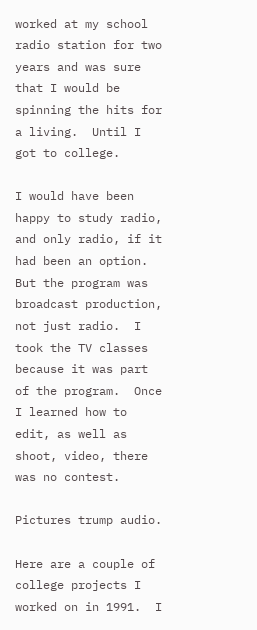worked at my school radio station for two years and was sure that I would be spinning the hits for a living.  Until I got to college.

I would have been happy to study radio, and only radio, if it had been an option.  But the program was broadcast production, not just radio.  I took the TV classes because it was part of the program.  Once I learned how to edit, as well as shoot, video, there was no contest.

Pictures trump audio.

Here are a couple of college projects I worked on in 1991.  I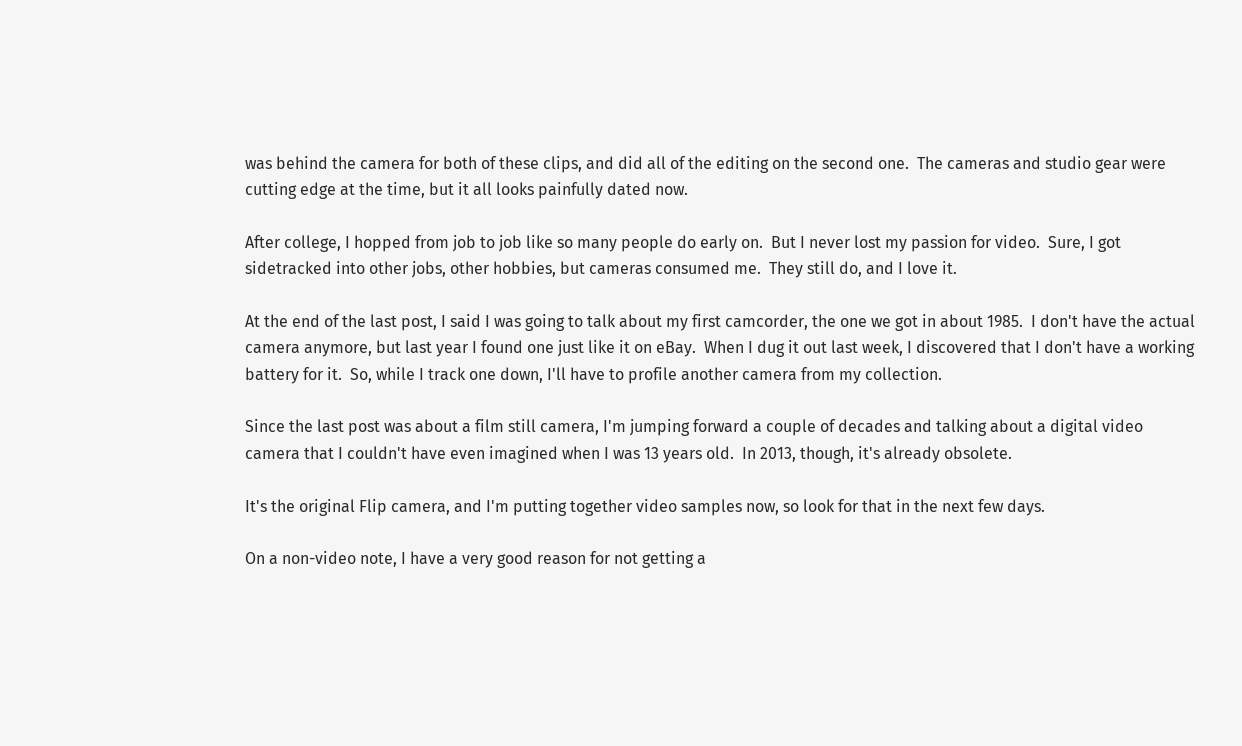was behind the camera for both of these clips, and did all of the editing on the second one.  The cameras and studio gear were cutting edge at the time, but it all looks painfully dated now.

After college, I hopped from job to job like so many people do early on.  But I never lost my passion for video.  Sure, I got sidetracked into other jobs, other hobbies, but cameras consumed me.  They still do, and I love it.

At the end of the last post, I said I was going to talk about my first camcorder, the one we got in about 1985.  I don't have the actual camera anymore, but last year I found one just like it on eBay.  When I dug it out last week, I discovered that I don't have a working battery for it.  So, while I track one down, I'll have to profile another camera from my collection.

Since the last post was about a film still camera, I'm jumping forward a couple of decades and talking about a digital video camera that I couldn't have even imagined when I was 13 years old.  In 2013, though, it's already obsolete.

It's the original Flip camera, and I'm putting together video samples now, so look for that in the next few days.

On a non-video note, I have a very good reason for not getting a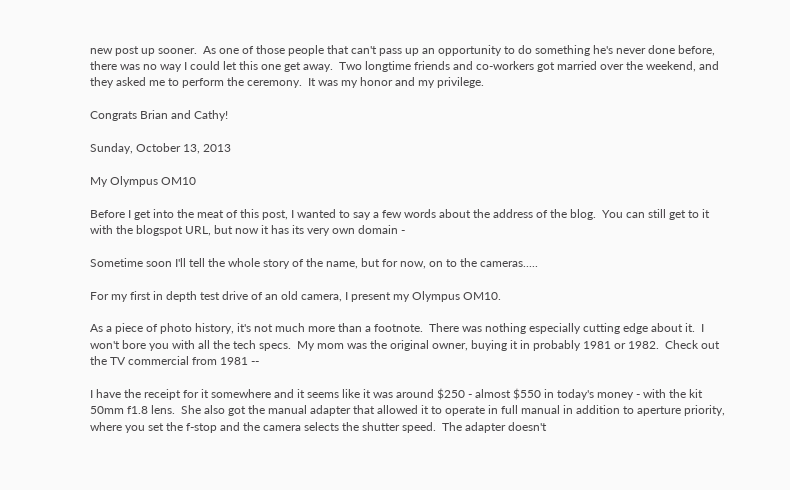new post up sooner.  As one of those people that can't pass up an opportunity to do something he's never done before, there was no way I could let this one get away.  Two longtime friends and co-workers got married over the weekend, and they asked me to perform the ceremony.  It was my honor and my privilege.

Congrats Brian and Cathy!

Sunday, October 13, 2013

My Olympus OM10

Before I get into the meat of this post, I wanted to say a few words about the address of the blog.  You can still get to it with the blogspot URL, but now it has its very own domain -

Sometime soon I'll tell the whole story of the name, but for now, on to the cameras.....

For my first in depth test drive of an old camera, I present my Olympus OM10.

As a piece of photo history, it's not much more than a footnote.  There was nothing especially cutting edge about it.  I won't bore you with all the tech specs.  My mom was the original owner, buying it in probably 1981 or 1982.  Check out the TV commercial from 1981 --

I have the receipt for it somewhere and it seems like it was around $250 - almost $550 in today's money - with the kit 50mm f1.8 lens.  She also got the manual adapter that allowed it to operate in full manual in addition to aperture priority, where you set the f-stop and the camera selects the shutter speed.  The adapter doesn't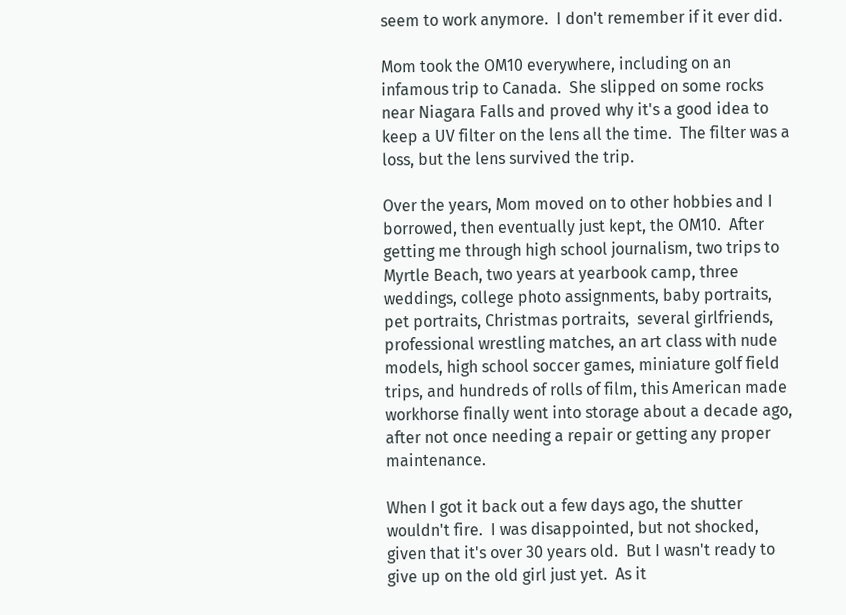seem to work anymore.  I don't remember if it ever did.

Mom took the OM10 everywhere, including on an infamous trip to Canada.  She slipped on some rocks near Niagara Falls and proved why it's a good idea to keep a UV filter on the lens all the time.  The filter was a loss, but the lens survived the trip.

Over the years, Mom moved on to other hobbies and I borrowed, then eventually just kept, the OM10.  After getting me through high school journalism, two trips to Myrtle Beach, two years at yearbook camp, three weddings, college photo assignments, baby portraits, pet portraits, Christmas portraits,  several girlfriends,  professional wrestling matches, an art class with nude models, high school soccer games, miniature golf field trips, and hundreds of rolls of film, this American made workhorse finally went into storage about a decade ago, after not once needing a repair or getting any proper maintenance.

When I got it back out a few days ago, the shutter wouldn't fire.  I was disappointed, but not shocked, given that it's over 30 years old.  But I wasn't ready to give up on the old girl just yet.  As it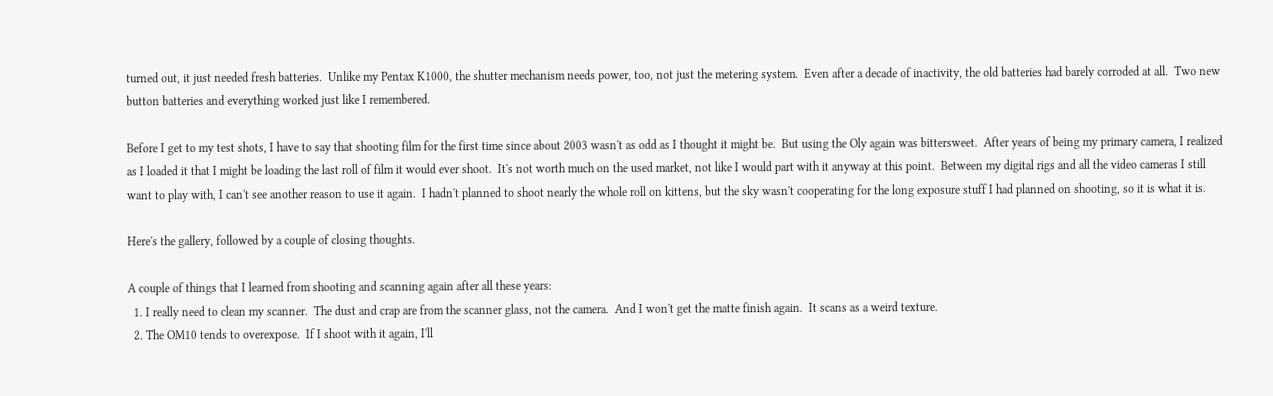turned out, it just needed fresh batteries.  Unlike my Pentax K1000, the shutter mechanism needs power, too, not just the metering system.  Even after a decade of inactivity, the old batteries had barely corroded at all.  Two new button batteries and everything worked just like I remembered.

Before I get to my test shots, I have to say that shooting film for the first time since about 2003 wasn't as odd as I thought it might be.  But using the Oly again was bittersweet.  After years of being my primary camera, I realized as I loaded it that I might be loading the last roll of film it would ever shoot.  It's not worth much on the used market, not like I would part with it anyway at this point.  Between my digital rigs and all the video cameras I still want to play with, I can't see another reason to use it again.  I hadn't planned to shoot nearly the whole roll on kittens, but the sky wasn't cooperating for the long exposure stuff I had planned on shooting, so it is what it is.

Here's the gallery, followed by a couple of closing thoughts.

A couple of things that I learned from shooting and scanning again after all these years:
  1. I really need to clean my scanner.  The dust and crap are from the scanner glass, not the camera.  And I won't get the matte finish again.  It scans as a weird texture.
  2. The OM10 tends to overexpose.  If I shoot with it again, I'll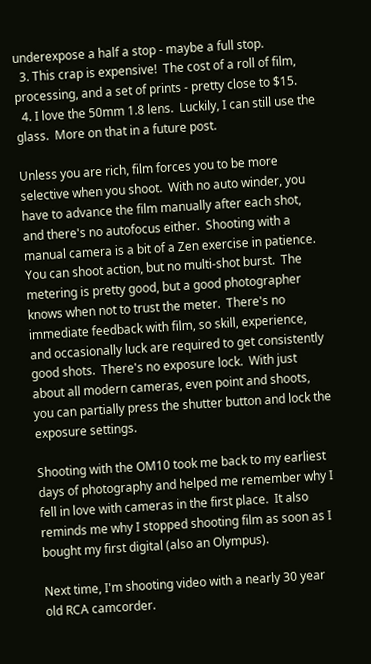underexpose a half a stop - maybe a full stop.
  3. This crap is expensive!  The cost of a roll of film, processing, and a set of prints - pretty close to $15.
  4. I love the 50mm 1.8 lens.  Luckily, I can still use the glass.  More on that in a future post.

Unless you are rich, film forces you to be more selective when you shoot.  With no auto winder, you have to advance the film manually after each shot, and there's no autofocus either.  Shooting with a manual camera is a bit of a Zen exercise in patience.  You can shoot action, but no multi-shot burst.  The metering is pretty good, but a good photographer knows when not to trust the meter.  There's no immediate feedback with film, so skill, experience, and occasionally luck are required to get consistently good shots.  There's no exposure lock.  With just about all modern cameras, even point and shoots, you can partially press the shutter button and lock the exposure settings.

Shooting with the OM10 took me back to my earliest days of photography and helped me remember why I fell in love with cameras in the first place.  It also reminds me why I stopped shooting film as soon as I bought my first digital (also an Olympus).

Next time, I'm shooting video with a nearly 30 year old RCA camcorder.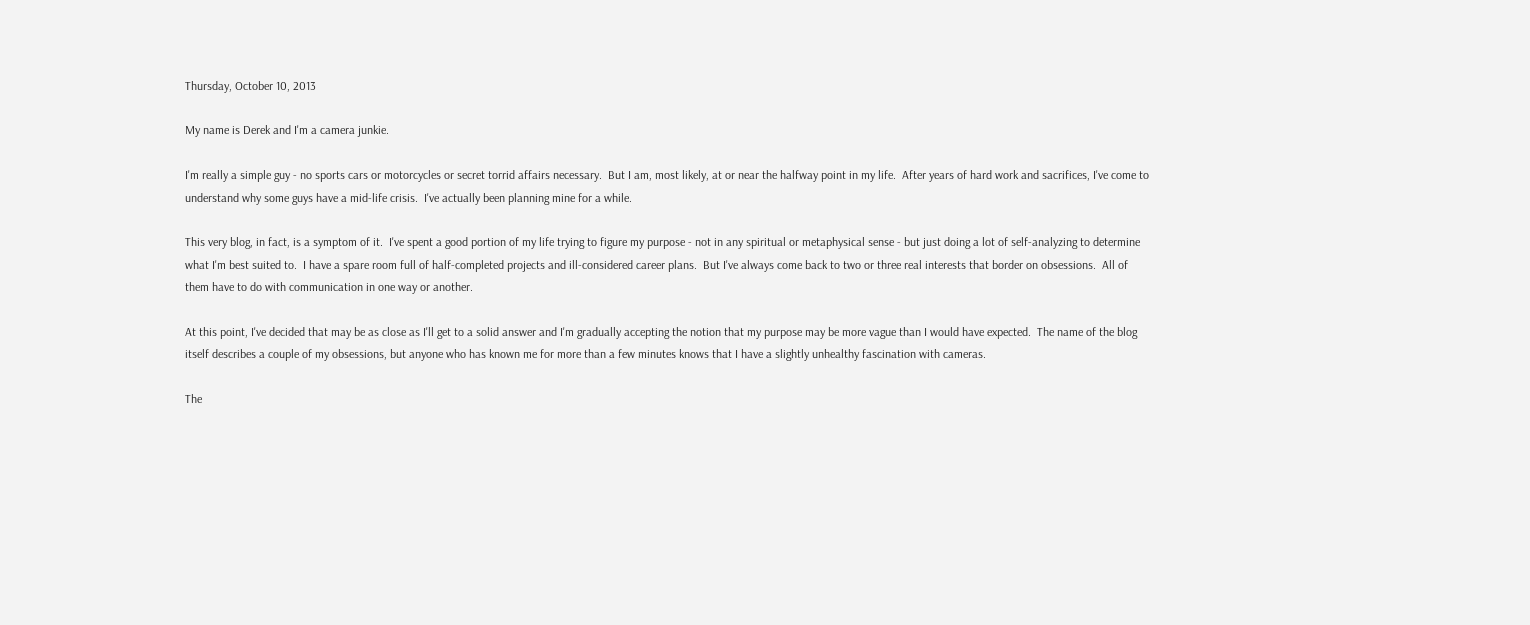Thursday, October 10, 2013

My name is Derek and I'm a camera junkie.

I'm really a simple guy - no sports cars or motorcycles or secret torrid affairs necessary.  But I am, most likely, at or near the halfway point in my life.  After years of hard work and sacrifices, I've come to understand why some guys have a mid-life crisis.  I've actually been planning mine for a while.

This very blog, in fact, is a symptom of it.  I've spent a good portion of my life trying to figure my purpose - not in any spiritual or metaphysical sense - but just doing a lot of self-analyzing to determine what I'm best suited to.  I have a spare room full of half-completed projects and ill-considered career plans.  But I've always come back to two or three real interests that border on obsessions.  All of them have to do with communication in one way or another.

At this point, I've decided that may be as close as I'll get to a solid answer and I'm gradually accepting the notion that my purpose may be more vague than I would have expected.  The name of the blog itself describes a couple of my obsessions, but anyone who has known me for more than a few minutes knows that I have a slightly unhealthy fascination with cameras.

The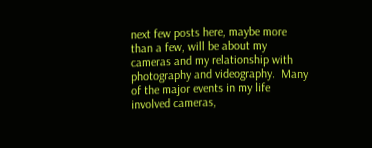next few posts here, maybe more than a few, will be about my cameras and my relationship with photography and videography.  Many of the major events in my life involved cameras,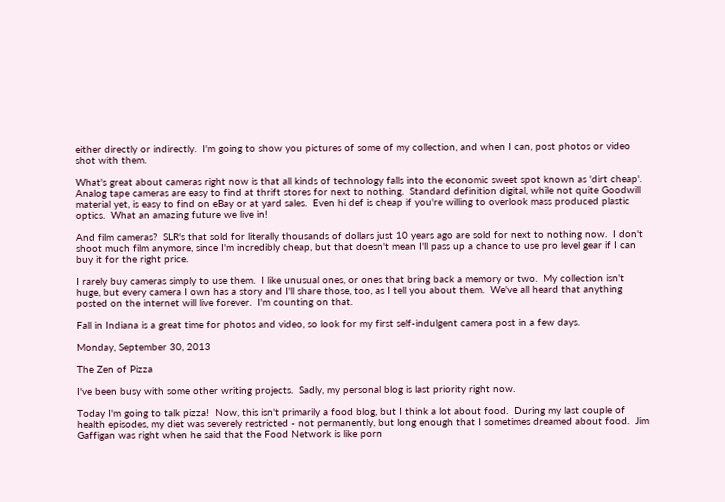either directly or indirectly.  I'm going to show you pictures of some of my collection, and when I can, post photos or video shot with them.

What's great about cameras right now is that all kinds of technology falls into the economic sweet spot known as 'dirt cheap'.  Analog tape cameras are easy to find at thrift stores for next to nothing.  Standard definition digital, while not quite Goodwill material yet, is easy to find on eBay or at yard sales.  Even hi def is cheap if you're willing to overlook mass produced plastic optics.  What an amazing future we live in!

And film cameras?  SLR's that sold for literally thousands of dollars just 10 years ago are sold for next to nothing now.  I don't shoot much film anymore, since I'm incredibly cheap, but that doesn't mean I'll pass up a chance to use pro level gear if I can buy it for the right price.

I rarely buy cameras simply to use them.  I like unusual ones, or ones that bring back a memory or two.  My collection isn't huge, but every camera I own has a story and I'll share those, too, as I tell you about them.  We've all heard that anything posted on the internet will live forever.  I'm counting on that.

Fall in Indiana is a great time for photos and video, so look for my first self-indulgent camera post in a few days.

Monday, September 30, 2013

The Zen of Pizza

I've been busy with some other writing projects.  Sadly, my personal blog is last priority right now.

Today I'm going to talk pizza!  Now, this isn't primarily a food blog, but I think a lot about food.  During my last couple of health episodes, my diet was severely restricted - not permanently, but long enough that I sometimes dreamed about food.  Jim Gaffigan was right when he said that the Food Network is like porn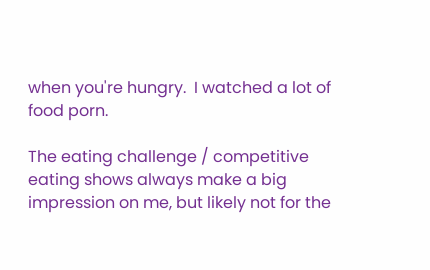when you're hungry.  I watched a lot of food porn.

The eating challenge / competitive eating shows always make a big impression on me, but likely not for the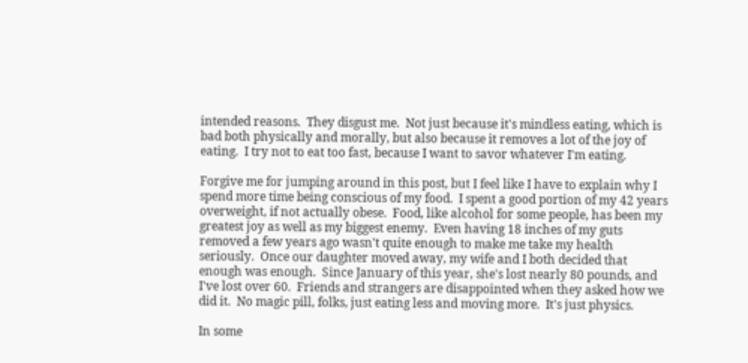intended reasons.  They disgust me.  Not just because it's mindless eating, which is bad both physically and morally, but also because it removes a lot of the joy of eating.  I try not to eat too fast, because I want to savor whatever I'm eating.

Forgive me for jumping around in this post, but I feel like I have to explain why I spend more time being conscious of my food.  I spent a good portion of my 42 years overweight, if not actually obese.  Food, like alcohol for some people, has been my greatest joy as well as my biggest enemy.  Even having 18 inches of my guts removed a few years ago wasn't quite enough to make me take my health seriously.  Once our daughter moved away, my wife and I both decided that enough was enough.  Since January of this year, she's lost nearly 80 pounds, and I've lost over 60.  Friends and strangers are disappointed when they asked how we did it.  No magic pill, folks, just eating less and moving more.  It's just physics.

In some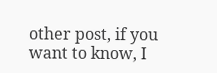other post, if you want to know, I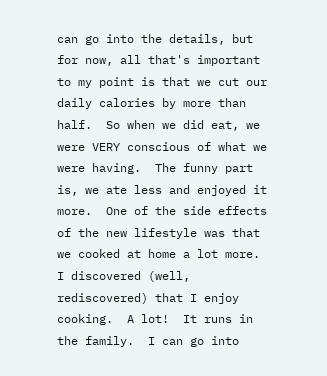can go into the details, but for now, all that's important to my point is that we cut our daily calories by more than half.  So when we did eat, we were VERY conscious of what we were having.  The funny part is, we ate less and enjoyed it more.  One of the side effects of the new lifestyle was that we cooked at home a lot more.  I discovered (well, rediscovered) that I enjoy cooking.  A lot!  It runs in the family.  I can go into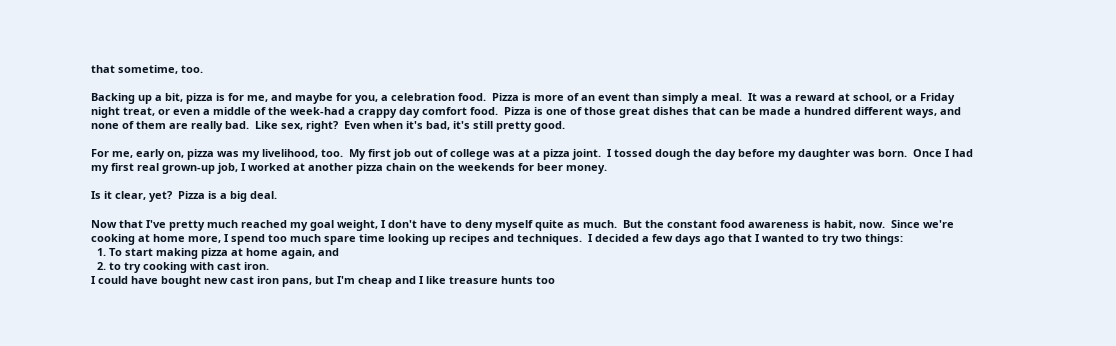that sometime, too.

Backing up a bit, pizza is for me, and maybe for you, a celebration food.  Pizza is more of an event than simply a meal.  It was a reward at school, or a Friday night treat, or even a middle of the week-had a crappy day comfort food.  Pizza is one of those great dishes that can be made a hundred different ways, and none of them are really bad.  Like sex, right?  Even when it's bad, it's still pretty good.

For me, early on, pizza was my livelihood, too.  My first job out of college was at a pizza joint.  I tossed dough the day before my daughter was born.  Once I had my first real grown-up job, I worked at another pizza chain on the weekends for beer money.

Is it clear, yet?  Pizza is a big deal.

Now that I've pretty much reached my goal weight, I don't have to deny myself quite as much.  But the constant food awareness is habit, now.  Since we're cooking at home more, I spend too much spare time looking up recipes and techniques.  I decided a few days ago that I wanted to try two things:
  1. To start making pizza at home again, and
  2. to try cooking with cast iron.
I could have bought new cast iron pans, but I'm cheap and I like treasure hunts too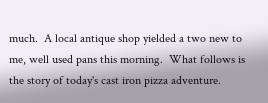much.  A local antique shop yielded a two new to me, well used pans this morning.  What follows is the story of today's cast iron pizza adventure.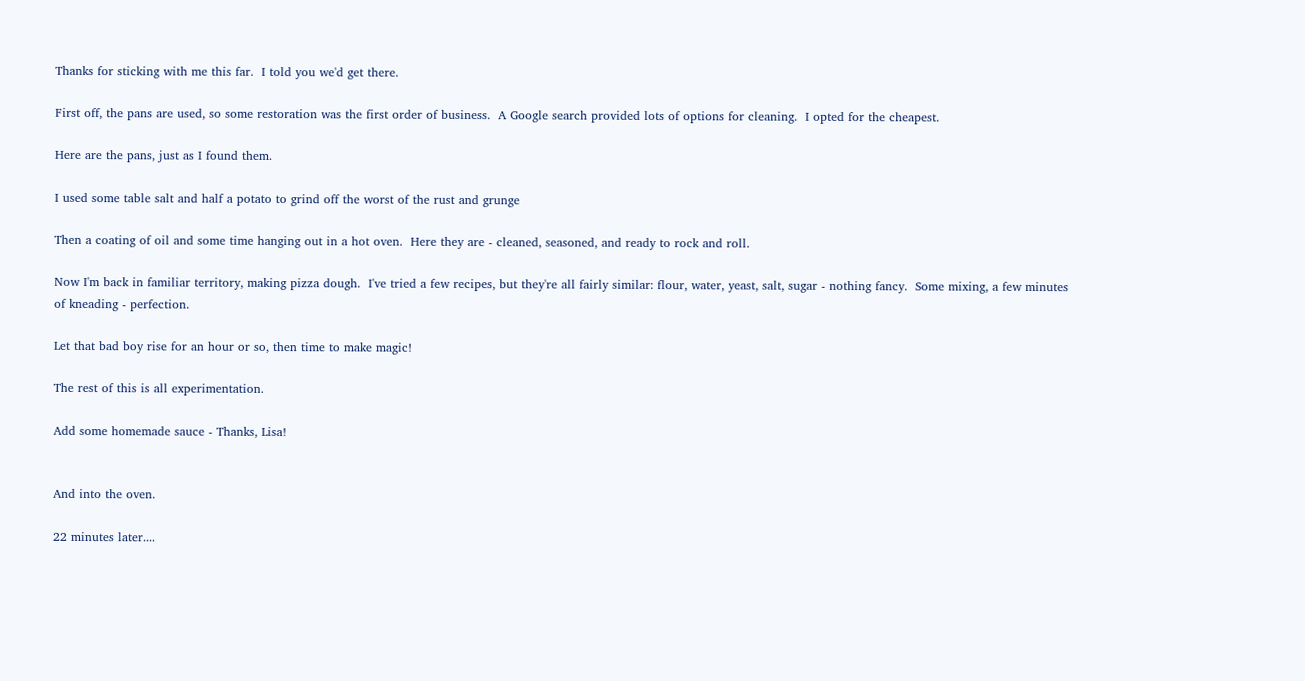Thanks for sticking with me this far.  I told you we'd get there.

First off, the pans are used, so some restoration was the first order of business.  A Google search provided lots of options for cleaning.  I opted for the cheapest.

Here are the pans, just as I found them.

I used some table salt and half a potato to grind off the worst of the rust and grunge

Then a coating of oil and some time hanging out in a hot oven.  Here they are - cleaned, seasoned, and ready to rock and roll.

Now I'm back in familiar territory, making pizza dough.  I've tried a few recipes, but they're all fairly similar: flour, water, yeast, salt, sugar - nothing fancy.  Some mixing, a few minutes of kneading - perfection.

Let that bad boy rise for an hour or so, then time to make magic!

The rest of this is all experimentation.

Add some homemade sauce - Thanks, Lisa!


And into the oven.

22 minutes later....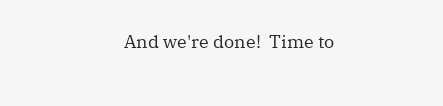And we're done!  Time to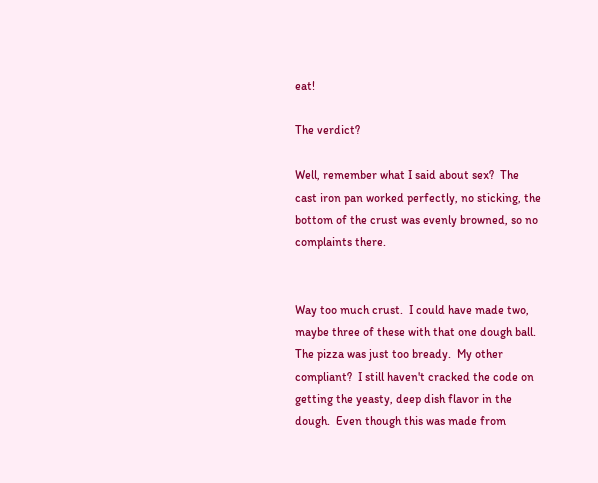eat!

The verdict?

Well, remember what I said about sex?  The cast iron pan worked perfectly, no sticking, the bottom of the crust was evenly browned, so no complaints there.


Way too much crust.  I could have made two, maybe three of these with that one dough ball.  The pizza was just too bready.  My other compliant?  I still haven't cracked the code on getting the yeasty, deep dish flavor in the dough.  Even though this was made from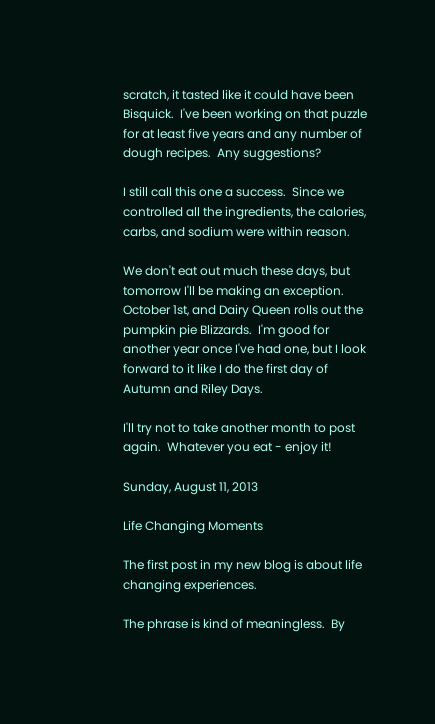scratch, it tasted like it could have been Bisquick.  I've been working on that puzzle for at least five years and any number of dough recipes.  Any suggestions?

I still call this one a success.  Since we controlled all the ingredients, the calories, carbs, and sodium were within reason.

We don't eat out much these days, but tomorrow I'll be making an exception.  October 1st, and Dairy Queen rolls out the pumpkin pie Blizzards.  I'm good for another year once I've had one, but I look forward to it like I do the first day of Autumn and Riley Days.

I'll try not to take another month to post again.  Whatever you eat - enjoy it!

Sunday, August 11, 2013

Life Changing Moments

The first post in my new blog is about life changing experiences.

The phrase is kind of meaningless.  By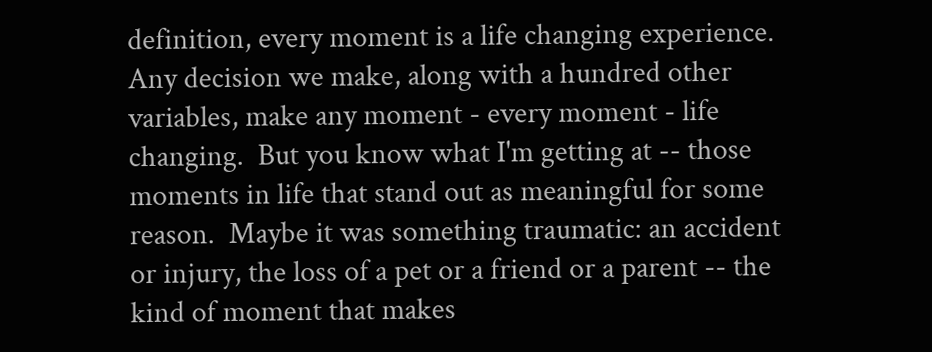definition, every moment is a life changing experience.  Any decision we make, along with a hundred other variables, make any moment - every moment - life changing.  But you know what I'm getting at -- those moments in life that stand out as meaningful for some reason.  Maybe it was something traumatic: an accident or injury, the loss of a pet or a friend or a parent -- the kind of moment that makes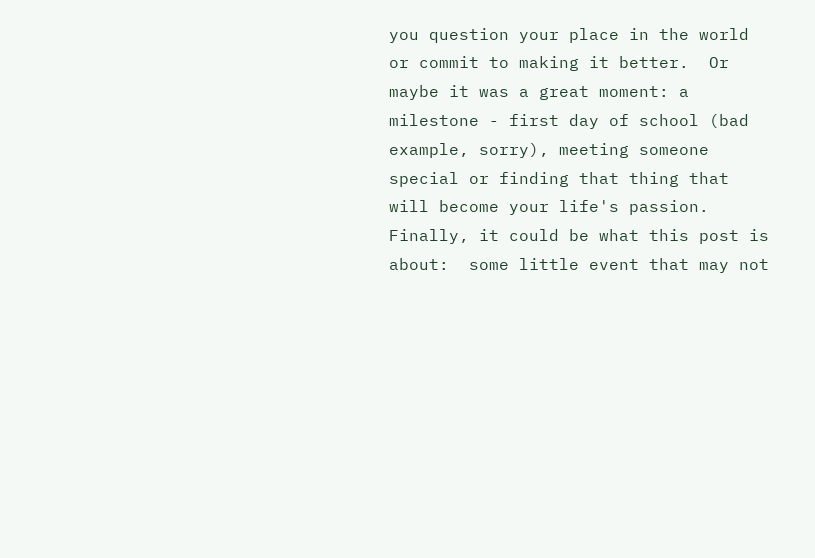you question your place in the world or commit to making it better.  Or maybe it was a great moment: a milestone - first day of school (bad example, sorry), meeting someone special or finding that thing that will become your life's passion.  Finally, it could be what this post is about:  some little event that may not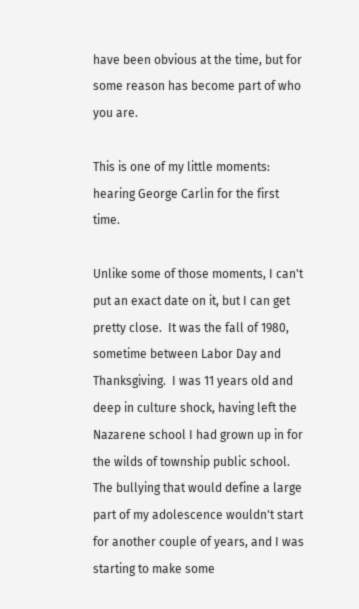have been obvious at the time, but for some reason has become part of who you are.

This is one of my little moments: hearing George Carlin for the first time.

Unlike some of those moments, I can't put an exact date on it, but I can get pretty close.  It was the fall of 1980, sometime between Labor Day and Thanksgiving.  I was 11 years old and deep in culture shock, having left the Nazarene school I had grown up in for the wilds of township public school.  The bullying that would define a large part of my adolescence wouldn't start for another couple of years, and I was starting to make some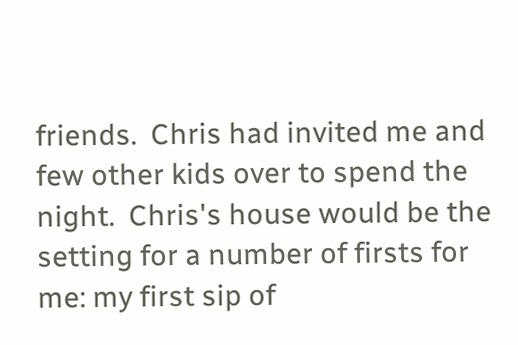friends.  Chris had invited me and few other kids over to spend the night.  Chris's house would be the setting for a number of firsts for me: my first sip of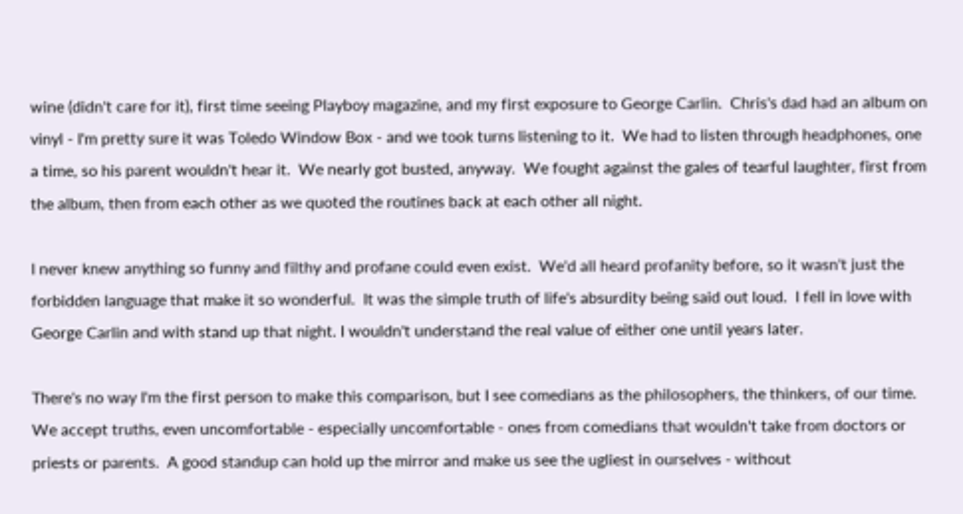wine (didn't care for it), first time seeing Playboy magazine, and my first exposure to George Carlin.  Chris's dad had an album on vinyl - I'm pretty sure it was Toledo Window Box - and we took turns listening to it.  We had to listen through headphones, one a time, so his parent wouldn't hear it.  We nearly got busted, anyway.  We fought against the gales of tearful laughter, first from the album, then from each other as we quoted the routines back at each other all night.

I never knew anything so funny and filthy and profane could even exist.  We'd all heard profanity before, so it wasn't just the forbidden language that make it so wonderful.  It was the simple truth of life's absurdity being said out loud.  I fell in love with George Carlin and with stand up that night. I wouldn't understand the real value of either one until years later.

There's no way I'm the first person to make this comparison, but I see comedians as the philosophers, the thinkers, of our time.  We accept truths, even uncomfortable - especially uncomfortable - ones from comedians that wouldn't take from doctors or priests or parents.  A good standup can hold up the mirror and make us see the ugliest in ourselves - without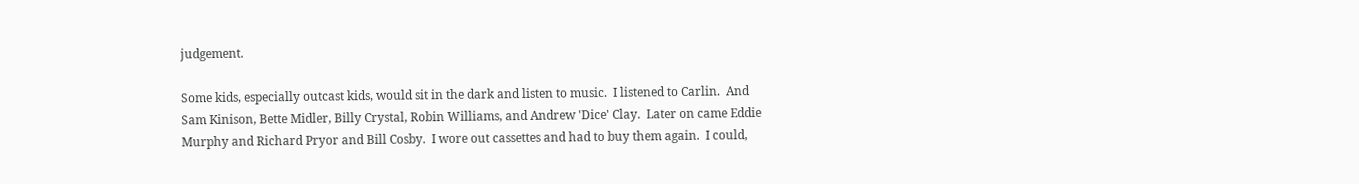judgement.

Some kids, especially outcast kids, would sit in the dark and listen to music.  I listened to Carlin.  And Sam Kinison, Bette Midler, Billy Crystal, Robin Williams, and Andrew 'Dice' Clay.  Later on came Eddie Murphy and Richard Pryor and Bill Cosby.  I wore out cassettes and had to buy them again.  I could,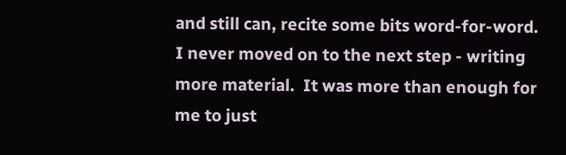and still can, recite some bits word-for-word.  I never moved on to the next step - writing more material.  It was more than enough for me to just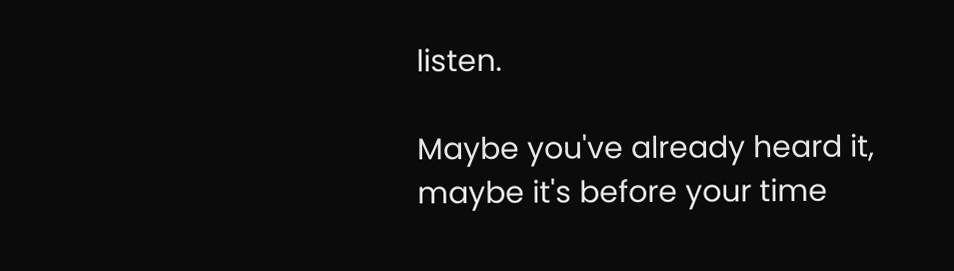listen.

Maybe you've already heard it, maybe it's before your time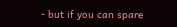- but if you can spare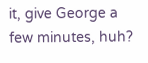it, give George a few minutes, huh?